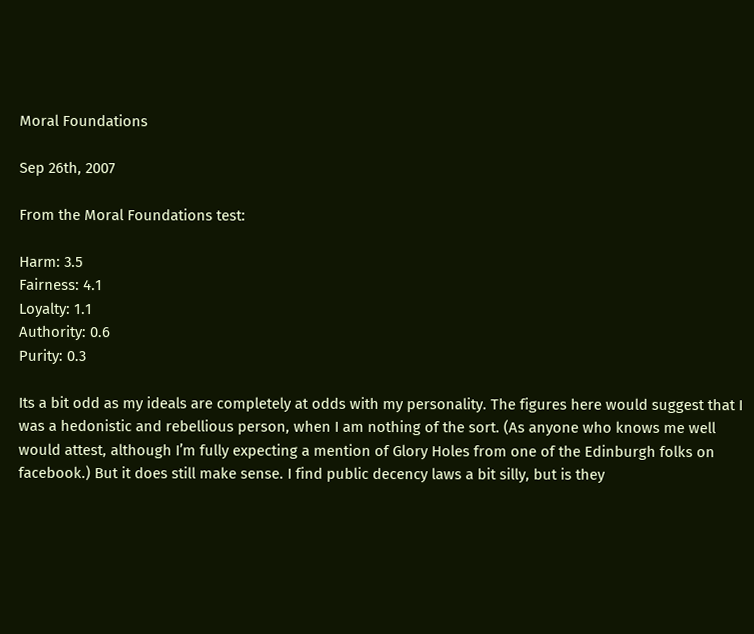Moral Foundations

Sep 26th, 2007

From the Moral Foundations test:

Harm: 3.5
Fairness: 4.1
Loyalty: 1.1
Authority: 0.6
Purity: 0.3

Its a bit odd as my ideals are completely at odds with my personality. The figures here would suggest that I was a hedonistic and rebellious person, when I am nothing of the sort. (As anyone who knows me well would attest, although I’m fully expecting a mention of Glory Holes from one of the Edinburgh folks on facebook.) But it does still make sense. I find public decency laws a bit silly, but is they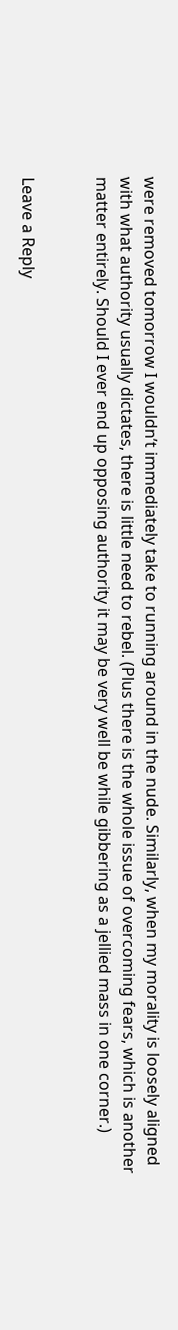were removed tomorrow I wouldn’t immediately take to running around in the nude. Similarly, when my morality is loosely aligned with what authority usually dictates, there is little need to rebel. (Plus there is the whole issue of overcoming fears, which is another matter entirely. Should I ever end up opposing authority it may be very well be while gibbering as a jellied mass in one corner.)


Leave a Reply